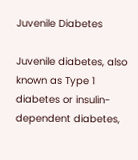Juvenile Diabetes

Juvenile diabetes, also known as Type 1 diabetes or insulin-dependent diabetes,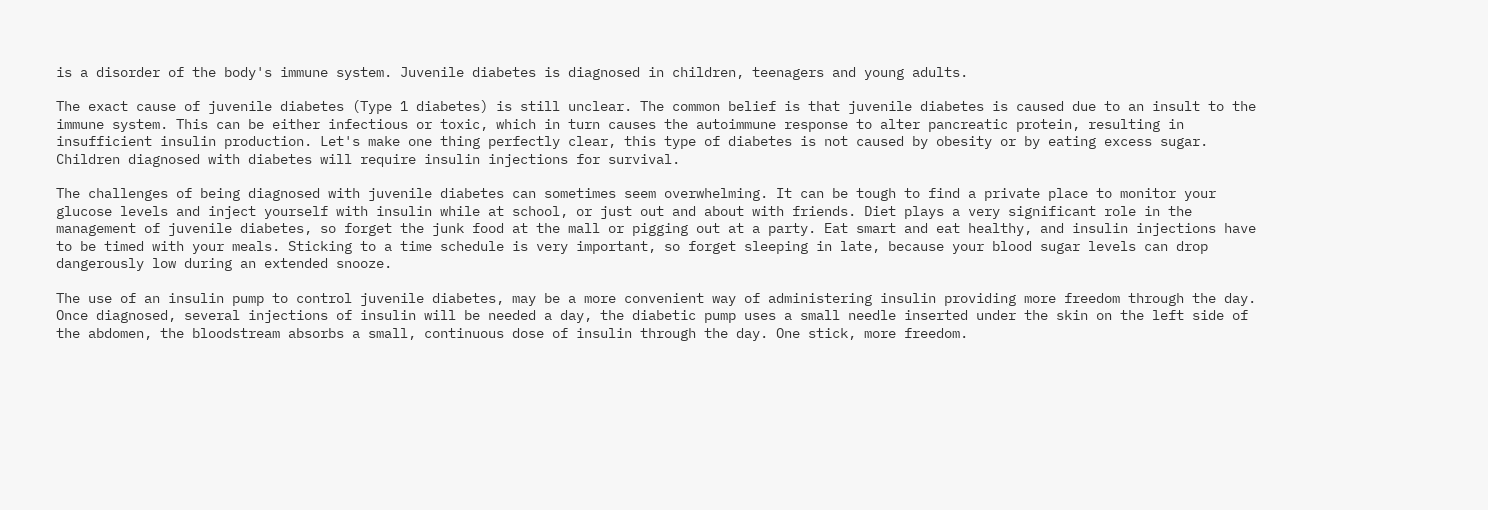is a disorder of the body's immune system. Juvenile diabetes is diagnosed in children, teenagers and young adults.

The exact cause of juvenile diabetes (Type 1 diabetes) is still unclear. The common belief is that juvenile diabetes is caused due to an insult to the immune system. This can be either infectious or toxic, which in turn causes the autoimmune response to alter pancreatic protein, resulting in insufficient insulin production. Let's make one thing perfectly clear, this type of diabetes is not caused by obesity or by eating excess sugar. Children diagnosed with diabetes will require insulin injections for survival.

The challenges of being diagnosed with juvenile diabetes can sometimes seem overwhelming. It can be tough to find a private place to monitor your glucose levels and inject yourself with insulin while at school, or just out and about with friends. Diet plays a very significant role in the management of juvenile diabetes, so forget the junk food at the mall or pigging out at a party. Eat smart and eat healthy, and insulin injections have to be timed with your meals. Sticking to a time schedule is very important, so forget sleeping in late, because your blood sugar levels can drop dangerously low during an extended snooze.

The use of an insulin pump to control juvenile diabetes, may be a more convenient way of administering insulin providing more freedom through the day. Once diagnosed, several injections of insulin will be needed a day, the diabetic pump uses a small needle inserted under the skin on the left side of the abdomen, the bloodstream absorbs a small, continuous dose of insulin through the day. One stick, more freedom.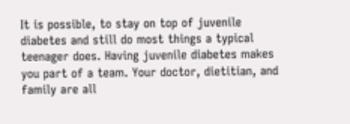It is possible, to stay on top of juvenile diabetes and still do most things a typical teenager does. Having juvenile diabetes makes you part of a team. Your doctor, dietitian, and family are all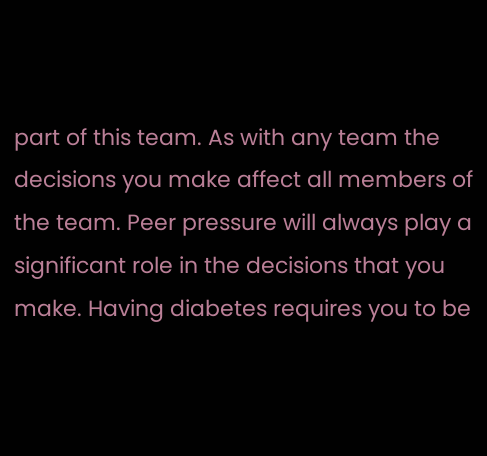part of this team. As with any team the decisions you make affect all members of the team. Peer pressure will always play a significant role in the decisions that you make. Having diabetes requires you to be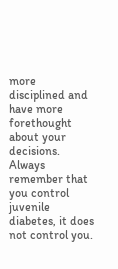more disciplined and have more forethought about your decisions. Always remember that you control juvenile diabetes, it does not control you.